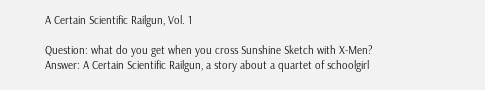A Certain Scientific Railgun, Vol. 1

Question: what do you get when you cross Sunshine Sketch with X-Men? Answer: A Certain Scientific Railgun, a story about a quartet of schoolgirl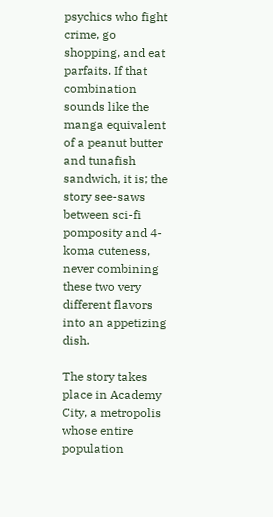psychics who fight crime, go shopping, and eat parfaits. If that combination sounds like the manga equivalent of a peanut butter and tunafish sandwich, it is; the story see-saws between sci-fi pomposity and 4-koma cuteness, never combining these two very different flavors into an appetizing dish.

The story takes place in Academy City, a metropolis whose entire population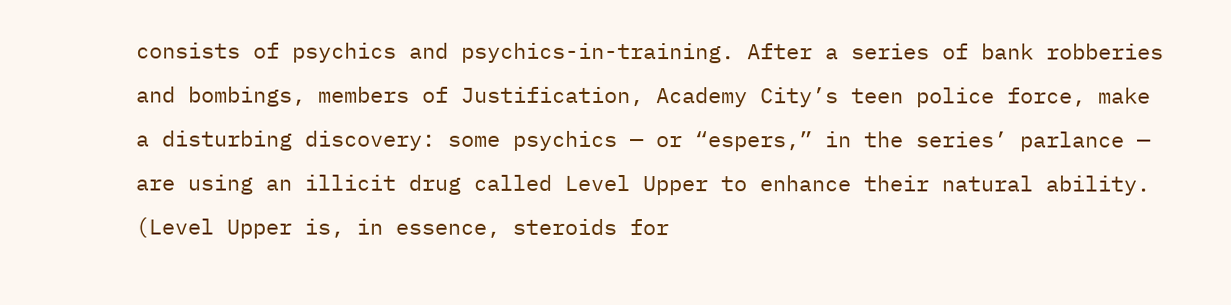consists of psychics and psychics-in-training. After a series of bank robberies and bombings, members of Justification, Academy City’s teen police force, make a disturbing discovery: some psychics — or “espers,” in the series’ parlance — are using an illicit drug called Level Upper to enhance their natural ability. (Level Upper is, in essence, steroids for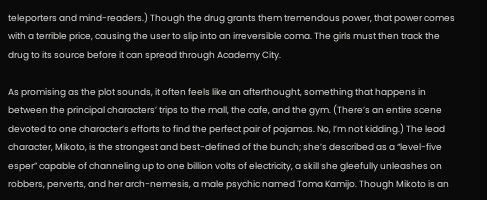teleporters and mind-readers.) Though the drug grants them tremendous power, that power comes with a terrible price, causing the user to slip into an irreversible coma. The girls must then track the drug to its source before it can spread through Academy City.

As promising as the plot sounds, it often feels like an afterthought, something that happens in between the principal characters’ trips to the mall, the cafe, and the gym. (There’s an entire scene devoted to one character’s efforts to find the perfect pair of pajamas. No, I’m not kidding.) The lead character, Mikoto, is the strongest and best-defined of the bunch; she’s described as a “level-five esper” capable of channeling up to one billion volts of electricity, a skill she gleefully unleashes on robbers, perverts, and her arch-nemesis, a male psychic named Toma Kamijo. Though Mikoto is an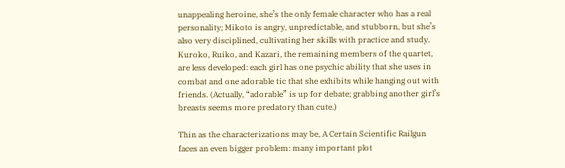unappealing heroine, she’s the only female character who has a real personality; Mikoto is angry, unpredictable, and stubborn, but she’s also very disciplined, cultivating her skills with practice and study. Kuroko, Ruiko, and Kazari, the remaining members of the quartet, are less developed: each girl has one psychic ability that she uses in combat and one adorable tic that she exhibits while hanging out with friends. (Actually, “adorable” is up for debate; grabbing another girl’s breasts seems more predatory than cute.)

Thin as the characterizations may be, A Certain Scientific Railgun faces an even bigger problem: many important plot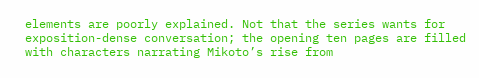elements are poorly explained. Not that the series wants for exposition-dense conversation; the opening ten pages are filled with characters narrating Mikoto’s rise from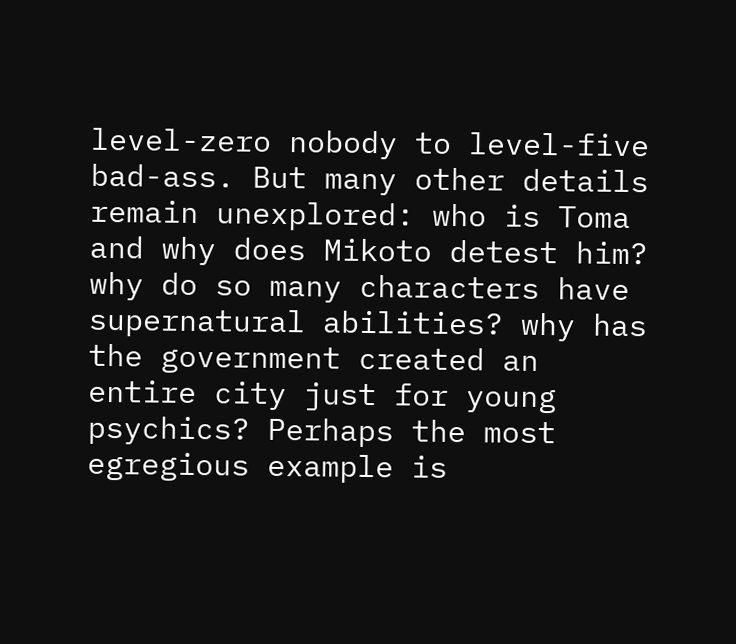level-zero nobody to level-five bad-ass. But many other details remain unexplored: who is Toma and why does Mikoto detest him? why do so many characters have supernatural abilities? why has the government created an entire city just for young psychics? Perhaps the most egregious example is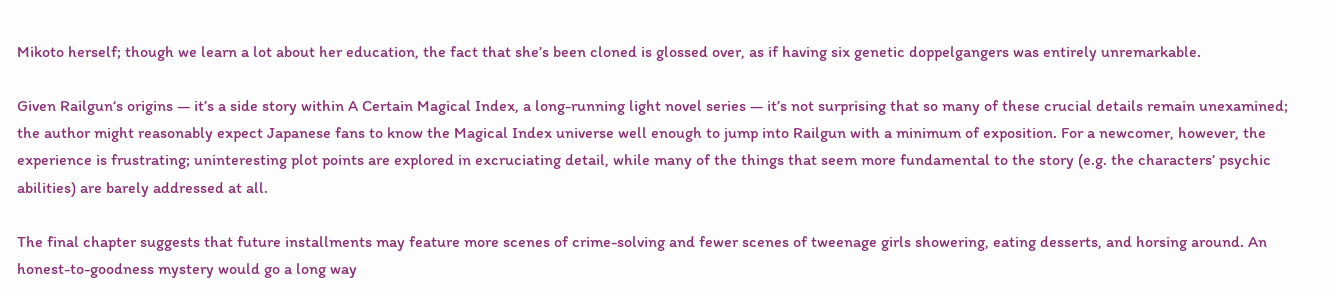Mikoto herself; though we learn a lot about her education, the fact that she’s been cloned is glossed over, as if having six genetic doppelgangers was entirely unremarkable.

Given Railgun‘s origins — it’s a side story within A Certain Magical Index, a long-running light novel series — it’s not surprising that so many of these crucial details remain unexamined; the author might reasonably expect Japanese fans to know the Magical Index universe well enough to jump into Railgun with a minimum of exposition. For a newcomer, however, the experience is frustrating; uninteresting plot points are explored in excruciating detail, while many of the things that seem more fundamental to the story (e.g. the characters’ psychic abilities) are barely addressed at all.

The final chapter suggests that future installments may feature more scenes of crime-solving and fewer scenes of tweenage girls showering, eating desserts, and horsing around. An honest-to-goodness mystery would go a long way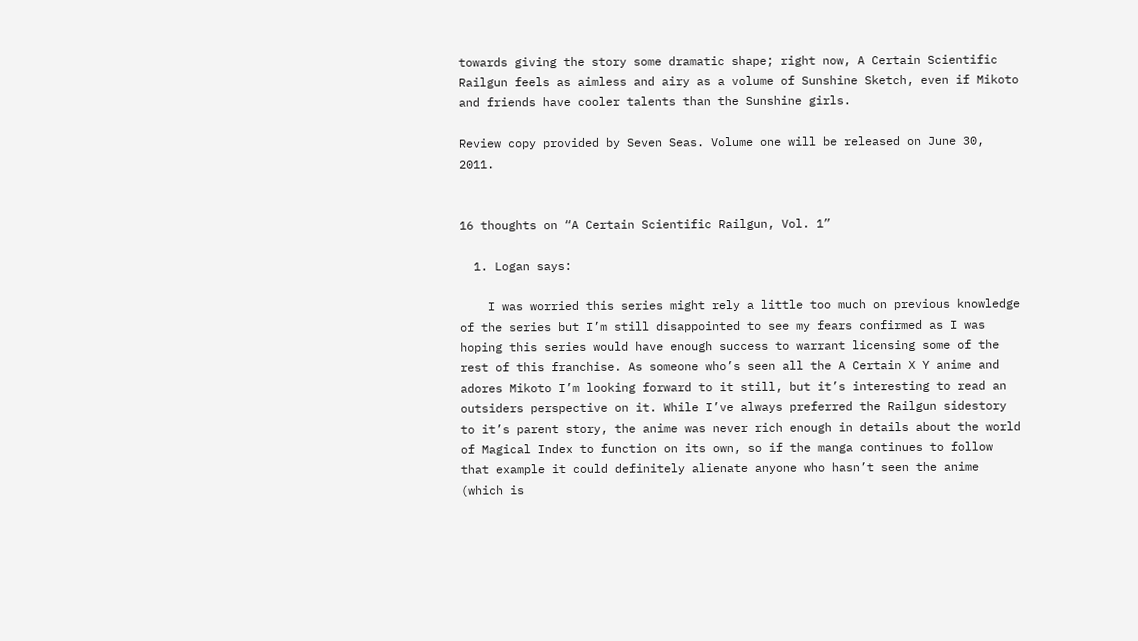towards giving the story some dramatic shape; right now, A Certain Scientific Railgun feels as aimless and airy as a volume of Sunshine Sketch, even if Mikoto and friends have cooler talents than the Sunshine girls.

Review copy provided by Seven Seas. Volume one will be released on June 30, 2011.


16 thoughts on “A Certain Scientific Railgun, Vol. 1”

  1. Logan says:

    I was worried this series might rely a little too much on previous knowledge of the series but I’m still disappointed to see my fears confirmed as I was hoping this series would have enough success to warrant licensing some of the rest of this franchise. As someone who’s seen all the A Certain X Y anime and adores Mikoto I’m looking forward to it still, but it’s interesting to read an outsiders perspective on it. While I’ve always preferred the Railgun sidestory to it’s parent story, the anime was never rich enough in details about the world of Magical Index to function on its own, so if the manga continues to follow that example it could definitely alienate anyone who hasn’t seen the anime (which is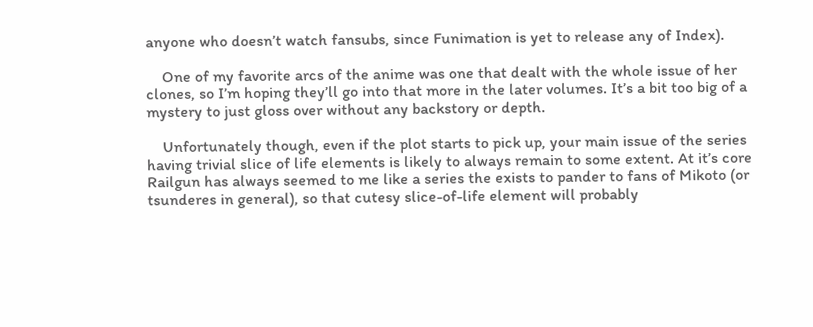anyone who doesn’t watch fansubs, since Funimation is yet to release any of Index).

    One of my favorite arcs of the anime was one that dealt with the whole issue of her clones, so I’m hoping they’ll go into that more in the later volumes. It’s a bit too big of a mystery to just gloss over without any backstory or depth.

    Unfortunately though, even if the plot starts to pick up, your main issue of the series having trivial slice of life elements is likely to always remain to some extent. At it’s core Railgun has always seemed to me like a series the exists to pander to fans of Mikoto (or tsunderes in general), so that cutesy slice-of-life element will probably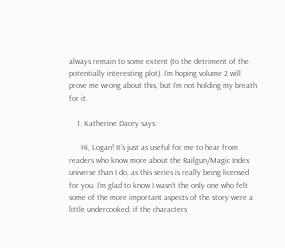always remain to some extent (to the detriment of the potentially interesting plot). I’m hoping volume 2 will prove me wrong about this, but I’m not holding my breath for it.

    1. Katherine Dacey says:

      Hi, Logan! It’s just as useful for me to hear from readers who know more about the Railgun/Magic Index universe than I do, as this series is really being licensed for you. I’m glad to know I wasn’t the only one who felt some of the more important aspects of the story were a little undercooked; if the characters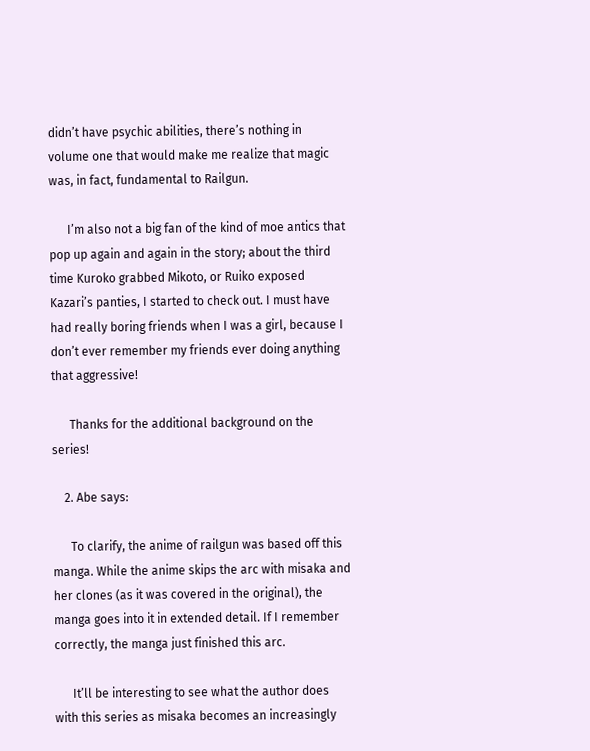didn’t have psychic abilities, there’s nothing in volume one that would make me realize that magic was, in fact, fundamental to Railgun.

      I’m also not a big fan of the kind of moe antics that pop up again and again in the story; about the third time Kuroko grabbed Mikoto, or Ruiko exposed Kazari’s panties, I started to check out. I must have had really boring friends when I was a girl, because I don’t ever remember my friends ever doing anything that aggressive!

      Thanks for the additional background on the series!

    2. Abe says:

      To clarify, the anime of railgun was based off this manga. While the anime skips the arc with misaka and her clones (as it was covered in the original), the manga goes into it in extended detail. If I remember correctly, the manga just finished this arc.

      It’ll be interesting to see what the author does with this series as misaka becomes an increasingly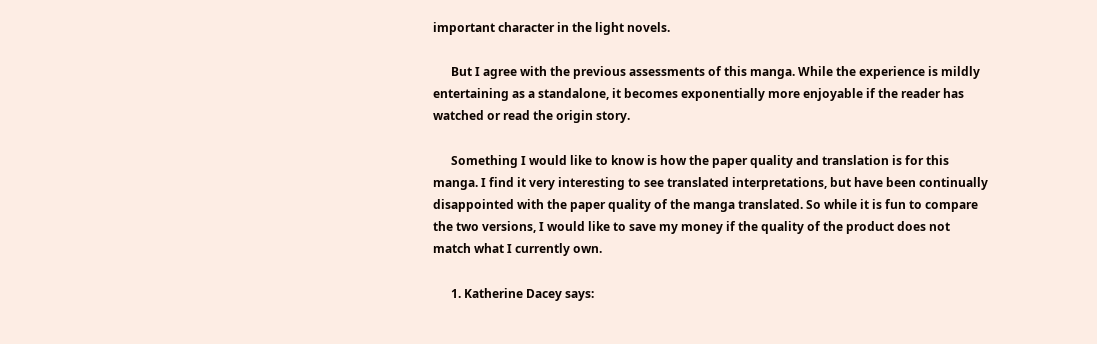important character in the light novels.

      But I agree with the previous assessments of this manga. While the experience is mildly entertaining as a standalone, it becomes exponentially more enjoyable if the reader has watched or read the origin story.

      Something I would like to know is how the paper quality and translation is for this manga. I find it very interesting to see translated interpretations, but have been continually disappointed with the paper quality of the manga translated. So while it is fun to compare the two versions, I would like to save my money if the quality of the product does not match what I currently own.

      1. Katherine Dacey says: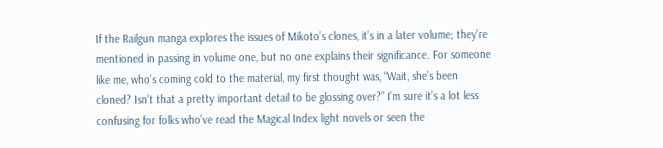If the Railgun manga explores the issues of Mikoto’s clones, it’s in a later volume; they’re mentioned in passing in volume one, but no one explains their significance. For someone like me, who’s coming cold to the material, my first thought was, “Wait, she’s been cloned? Isn’t that a pretty important detail to be glossing over?” I’m sure it’s a lot less confusing for folks who’ve read the Magical Index light novels or seen the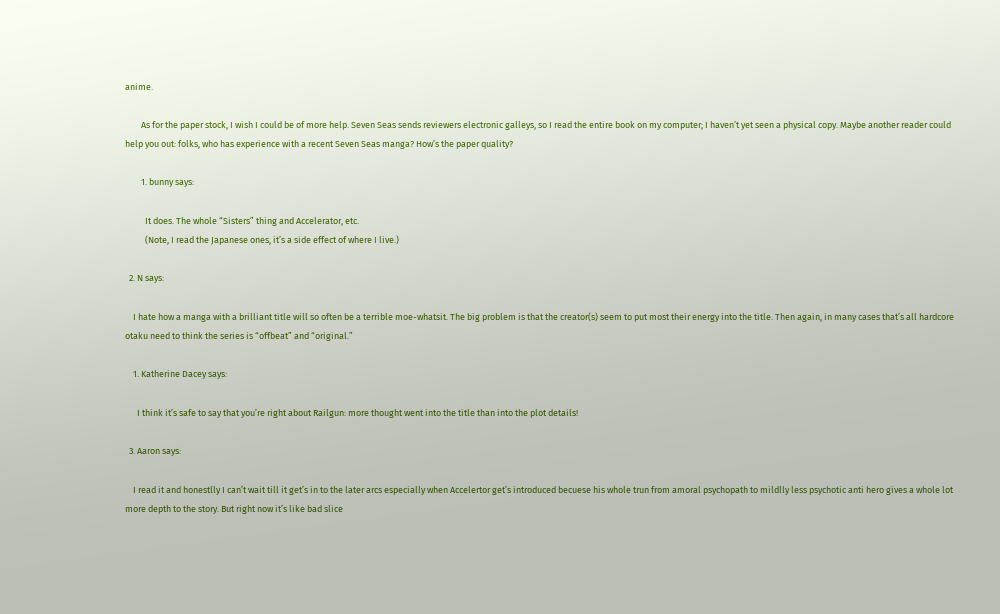anime.

        As for the paper stock, I wish I could be of more help. Seven Seas sends reviewers electronic galleys, so I read the entire book on my computer; I haven’t yet seen a physical copy. Maybe another reader could help you out: folks, who has experience with a recent Seven Seas manga? How’s the paper quality?

        1. bunny says:

          It does. The whole “Sisters” thing and Accelerator, etc.
          (Note, I read the Japanese ones, it’s a side effect of where I live.)

  2. N says:

    I hate how a manga with a brilliant title will so often be a terrible moe-whatsit. The big problem is that the creator(s) seem to put most their energy into the title. Then again, in many cases that’s all hardcore otaku need to think the series is “offbeat” and “original.”

    1. Katherine Dacey says:

      I think it’s safe to say that you’re right about Railgun: more thought went into the title than into the plot details!

  3. Aaron says:

    I read it and honestlly I can’t wait till it get’s in to the later arcs especially when Accelertor get’s introduced becuese his whole trun from amoral psychopath to mildlly less psychotic anti hero gives a whole lot more depth to the story. But right now it’s like bad slice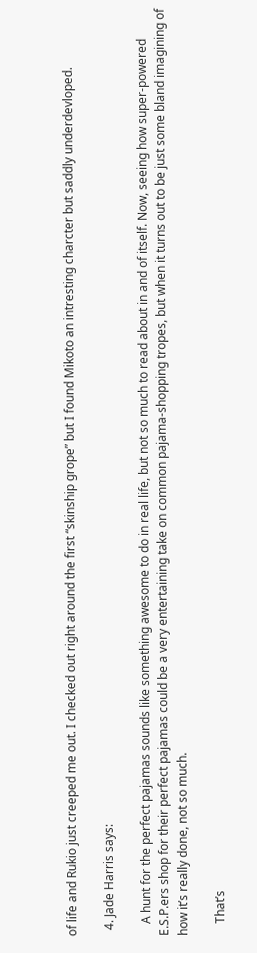of life and Rukio just creeped me out. I checked out right around the first “skinship grope” but I found Mikoto an intresting charcter but saddly underdevloped.

  4. Jade Harris says:

    A hunt for the perfect pajamas sounds like something awesome to do in real life, but not so much to read about in and of itself. Now, seeing how super-powered E.S.P.ers shop for their perfect pajamas could be a very entertaining take on common pajama-shopping tropes, but when it turns out to be just some bland imagining of how it’s really done, not so much.

    That’s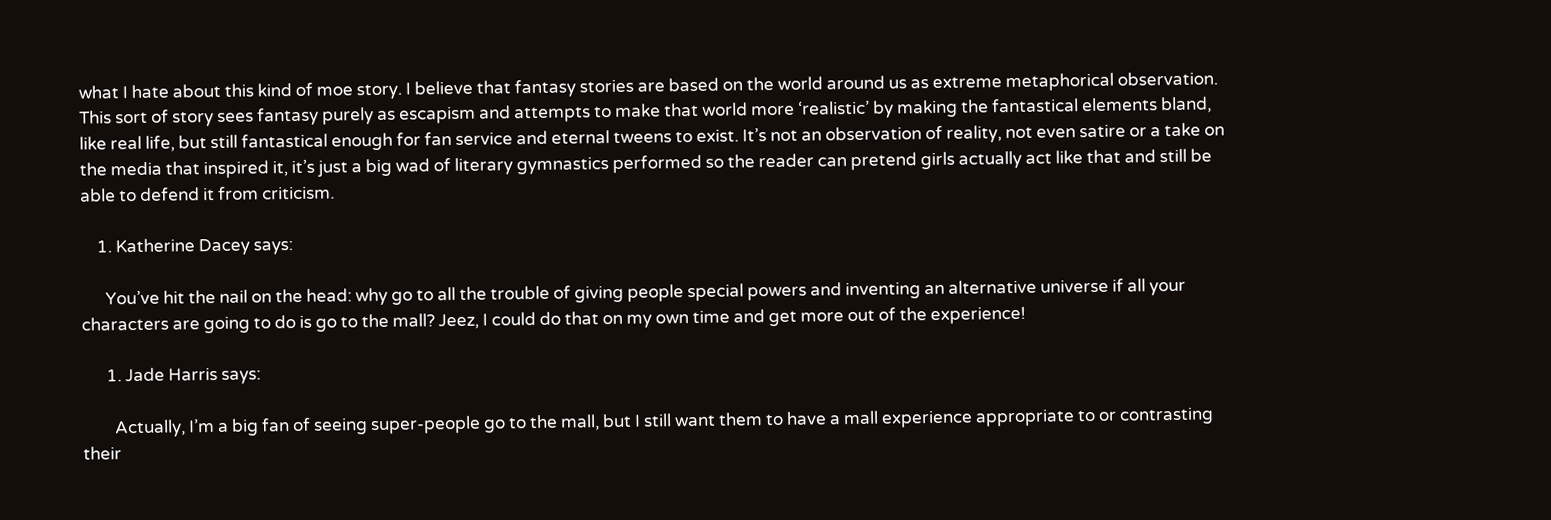what I hate about this kind of moe story. I believe that fantasy stories are based on the world around us as extreme metaphorical observation. This sort of story sees fantasy purely as escapism and attempts to make that world more ‘realistic’ by making the fantastical elements bland, like real life, but still fantastical enough for fan service and eternal tweens to exist. It’s not an observation of reality, not even satire or a take on the media that inspired it, it’s just a big wad of literary gymnastics performed so the reader can pretend girls actually act like that and still be able to defend it from criticism.

    1. Katherine Dacey says:

      You’ve hit the nail on the head: why go to all the trouble of giving people special powers and inventing an alternative universe if all your characters are going to do is go to the mall? Jeez, I could do that on my own time and get more out of the experience!

      1. Jade Harris says:

        Actually, I’m a big fan of seeing super-people go to the mall, but I still want them to have a mall experience appropriate to or contrasting their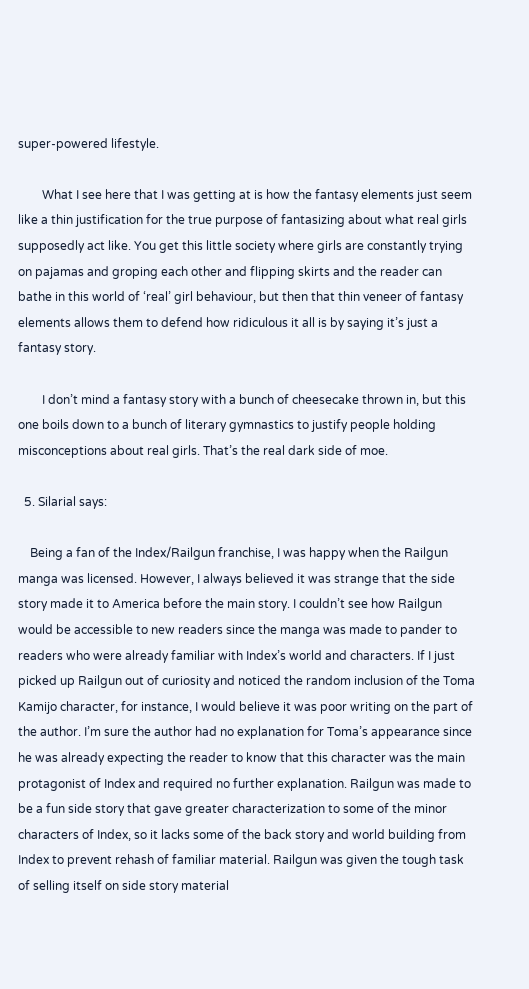super-powered lifestyle.

        What I see here that I was getting at is how the fantasy elements just seem like a thin justification for the true purpose of fantasizing about what real girls supposedly act like. You get this little society where girls are constantly trying on pajamas and groping each other and flipping skirts and the reader can bathe in this world of ‘real’ girl behaviour, but then that thin veneer of fantasy elements allows them to defend how ridiculous it all is by saying it’s just a fantasy story.

        I don’t mind a fantasy story with a bunch of cheesecake thrown in, but this one boils down to a bunch of literary gymnastics to justify people holding misconceptions about real girls. That’s the real dark side of moe.

  5. Silarial says:

    Being a fan of the Index/Railgun franchise, I was happy when the Railgun manga was licensed. However, I always believed it was strange that the side story made it to America before the main story. I couldn’t see how Railgun would be accessible to new readers since the manga was made to pander to readers who were already familiar with Index’s world and characters. If I just picked up Railgun out of curiosity and noticed the random inclusion of the Toma Kamijo character, for instance, I would believe it was poor writing on the part of the author. I’m sure the author had no explanation for Toma’s appearance since he was already expecting the reader to know that this character was the main protagonist of Index and required no further explanation. Railgun was made to be a fun side story that gave greater characterization to some of the minor characters of Index, so it lacks some of the back story and world building from Index to prevent rehash of familiar material. Railgun was given the tough task of selling itself on side story material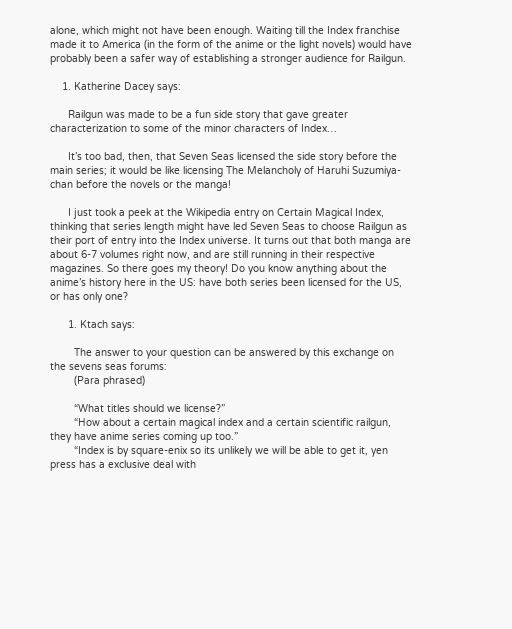alone, which might not have been enough. Waiting till the Index franchise made it to America (in the form of the anime or the light novels) would have probably been a safer way of establishing a stronger audience for Railgun.

    1. Katherine Dacey says:

      Railgun was made to be a fun side story that gave greater characterization to some of the minor characters of Index…

      It’s too bad, then, that Seven Seas licensed the side story before the main series; it would be like licensing The Melancholy of Haruhi Suzumiya-chan before the novels or the manga!

      I just took a peek at the Wikipedia entry on Certain Magical Index, thinking that series length might have led Seven Seas to choose Railgun as their port of entry into the Index universe. It turns out that both manga are about 6-7 volumes right now, and are still running in their respective magazines. So there goes my theory! Do you know anything about the anime’s history here in the US: have both series been licensed for the US, or has only one?

      1. Ktach says:

        The answer to your question can be answered by this exchange on the sevens seas forums:
        (Para phrased)

        “What titles should we license?”
        “How about a certain magical index and a certain scientific railgun, they have anime series coming up too.”
        “Index is by square-enix so its unlikely we will be able to get it, yen press has a exclusive deal with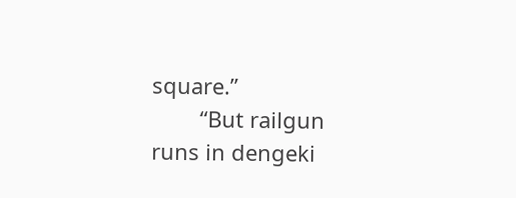square.”
        “But railgun runs in dengeki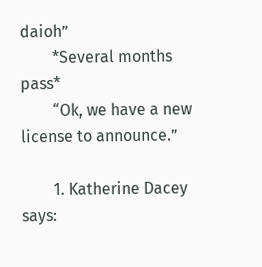daioh”
        *Several months pass*
        “Ok, we have a new license to announce.”

        1. Katherine Dacey says: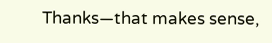Thanks—that makes sense,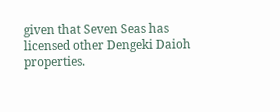given that Seven Seas has licensed other Dengeki Daioh properties.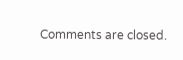Comments are closed.